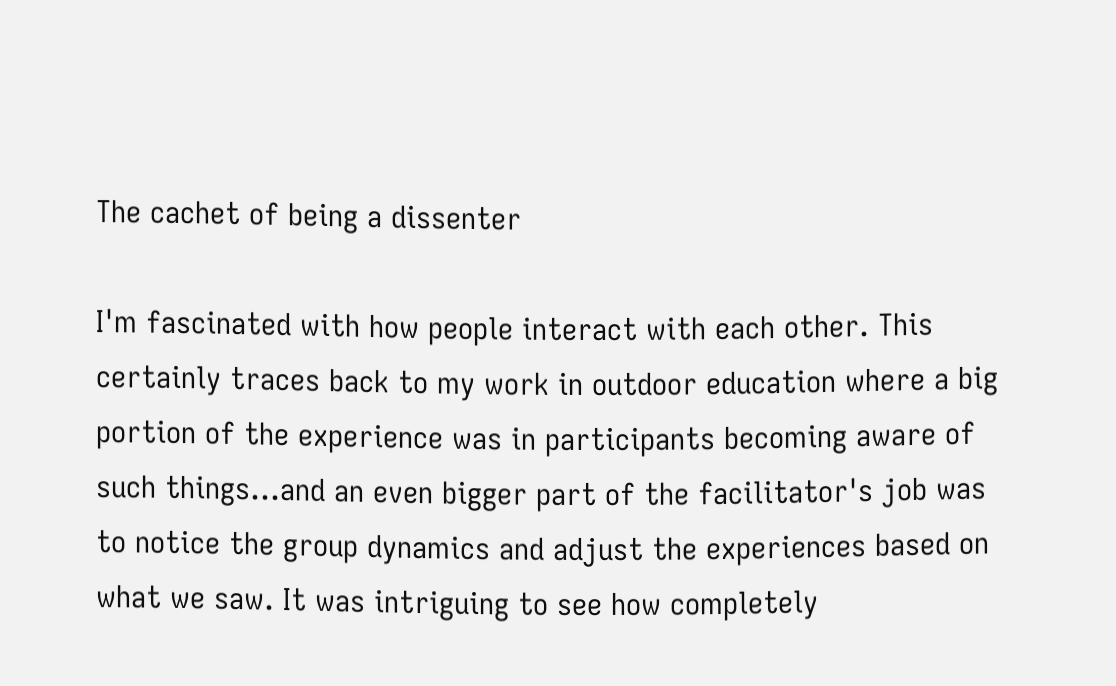The cachet of being a dissenter

I'm fascinated with how people interact with each other. This certainly traces back to my work in outdoor education where a big portion of the experience was in participants becoming aware of such things...and an even bigger part of the facilitator's job was to notice the group dynamics and adjust the experiences based on what we saw. It was intriguing to see how completely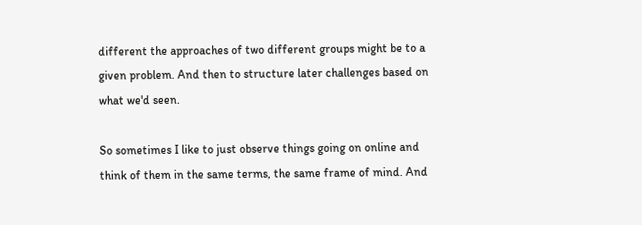different the approaches of two different groups might be to a given problem. And then to structure later challenges based on what we'd seen.

So sometimes I like to just observe things going on online and think of them in the same terms, the same frame of mind. And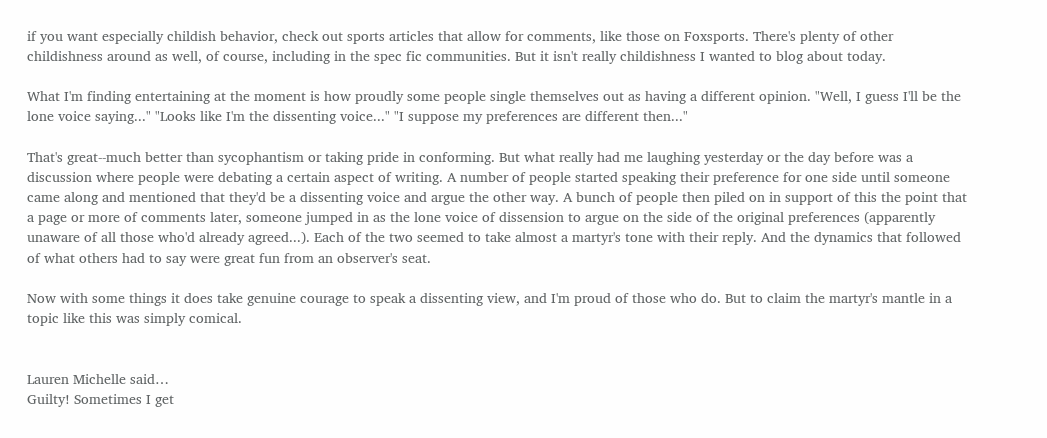if you want especially childish behavior, check out sports articles that allow for comments, like those on Foxsports. There's plenty of other childishness around as well, of course, including in the spec fic communities. But it isn't really childishness I wanted to blog about today.

What I'm finding entertaining at the moment is how proudly some people single themselves out as having a different opinion. "Well, I guess I'll be the lone voice saying..." "Looks like I'm the dissenting voice..." "I suppose my preferences are different then..."

That's great--much better than sycophantism or taking pride in conforming. But what really had me laughing yesterday or the day before was a discussion where people were debating a certain aspect of writing. A number of people started speaking their preference for one side until someone came along and mentioned that they'd be a dissenting voice and argue the other way. A bunch of people then piled on in support of this the point that a page or more of comments later, someone jumped in as the lone voice of dissension to argue on the side of the original preferences (apparently unaware of all those who'd already agreed...). Each of the two seemed to take almost a martyr's tone with their reply. And the dynamics that followed of what others had to say were great fun from an observer's seat.

Now with some things it does take genuine courage to speak a dissenting view, and I'm proud of those who do. But to claim the martyr's mantle in a topic like this was simply comical.


Lauren Michelle said…
Guilty! Sometimes I get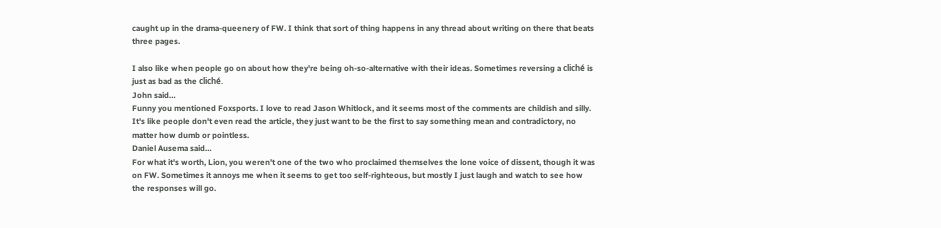caught up in the drama-queenery of FW. I think that sort of thing happens in any thread about writing on there that beats three pages.

I also like when people go on about how they're being oh-so-alternative with their ideas. Sometimes reversing a cliché is just as bad as the cliché.
John said…
Funny you mentioned Foxsports. I love to read Jason Whitlock, and it seems most of the comments are childish and silly. It's like people don't even read the article, they just want to be the first to say something mean and contradictory, no matter how dumb or pointless.
Daniel Ausema said…
For what it's worth, Lion, you weren't one of the two who proclaimed themselves the lone voice of dissent, though it was on FW. Sometimes it annoys me when it seems to get too self-righteous, but mostly I just laugh and watch to see how the responses will go.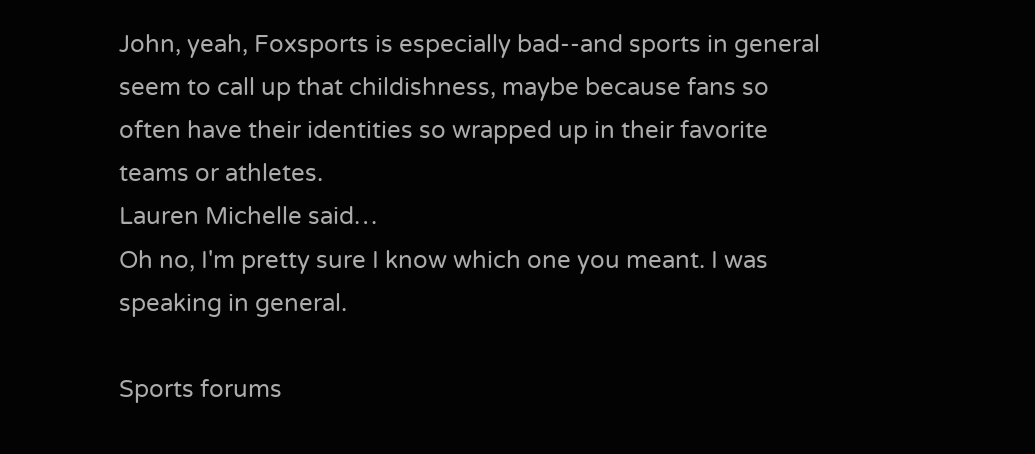John, yeah, Foxsports is especially bad--and sports in general seem to call up that childishness, maybe because fans so often have their identities so wrapped up in their favorite teams or athletes.
Lauren Michelle said…
Oh no, I'm pretty sure I know which one you meant. I was speaking in general.

Sports forums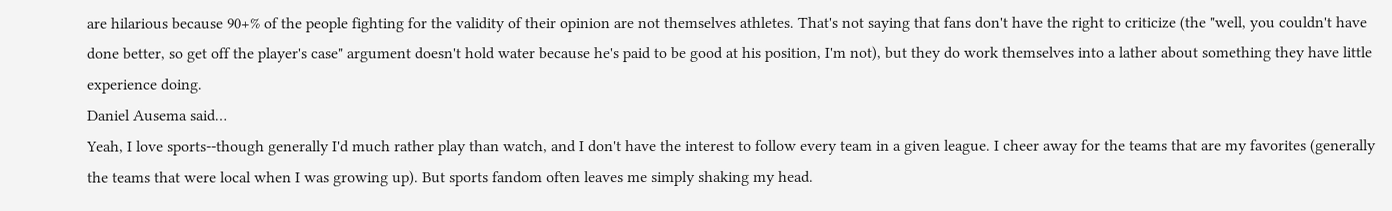are hilarious because 90+% of the people fighting for the validity of their opinion are not themselves athletes. That's not saying that fans don't have the right to criticize (the "well, you couldn't have done better, so get off the player's case" argument doesn't hold water because he's paid to be good at his position, I'm not), but they do work themselves into a lather about something they have little experience doing.
Daniel Ausema said…
Yeah, I love sports--though generally I'd much rather play than watch, and I don't have the interest to follow every team in a given league. I cheer away for the teams that are my favorites (generally the teams that were local when I was growing up). But sports fandom often leaves me simply shaking my head.